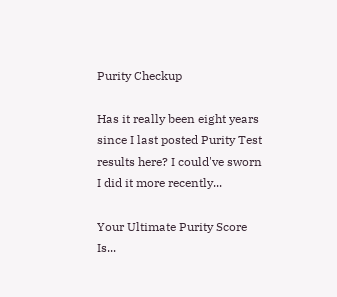Purity Checkup

Has it really been eight years since I last posted Purity Test results here? I could've sworn I did it more recently...

Your Ultimate Purity Score Is...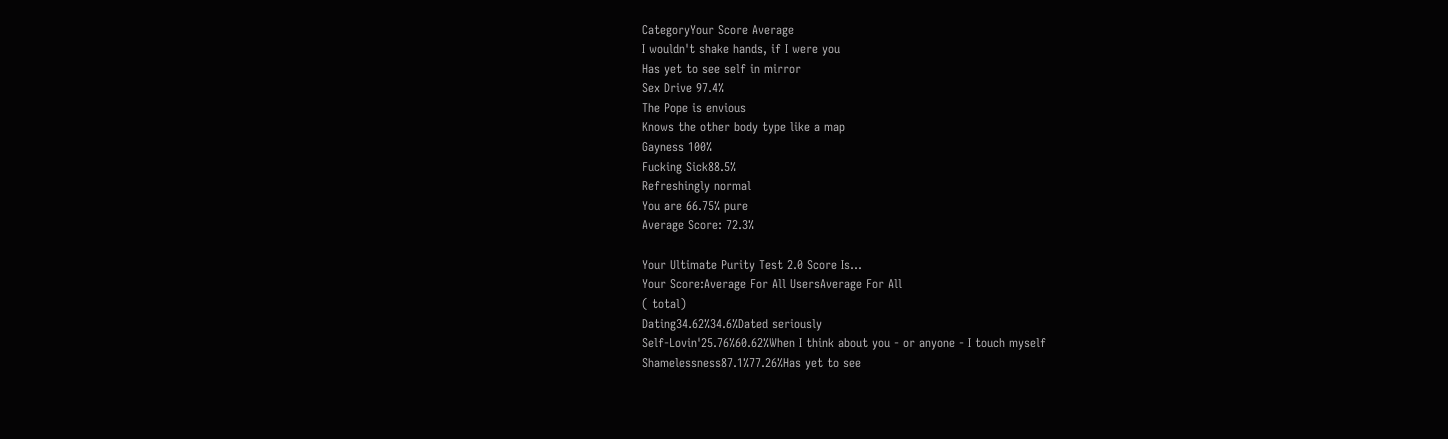CategoryYour Score Average
I wouldn't shake hands, if I were you
Has yet to see self in mirror
Sex Drive 97.4%
The Pope is envious
Knows the other body type like a map
Gayness 100%
Fucking Sick88.5%
Refreshingly normal
You are 66.75% pure
Average Score: 72.3%

Your Ultimate Purity Test 2.0 Score Is...
Your Score:Average For All UsersAverage For All
( total)
Dating34.62%34.6%Dated seriously
Self-Lovin'25.76%60.62%When I think about you - or anyone - I touch myself
Shamelessness87.1%77.26%Has yet to see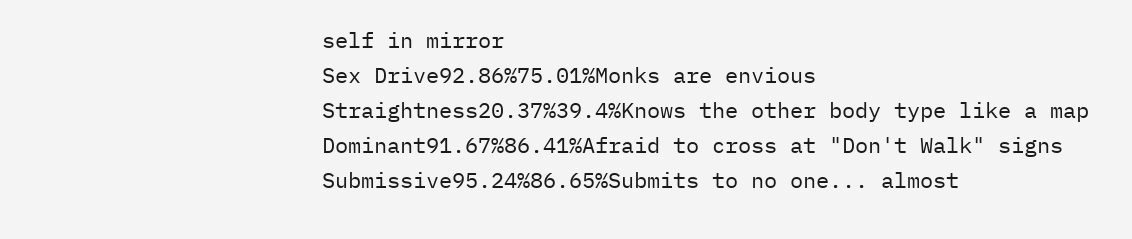self in mirror
Sex Drive92.86%75.01%Monks are envious
Straightness20.37%39.4%Knows the other body type like a map
Dominant91.67%86.41%Afraid to cross at "Don't Walk" signs
Submissive95.24%86.65%Submits to no one... almost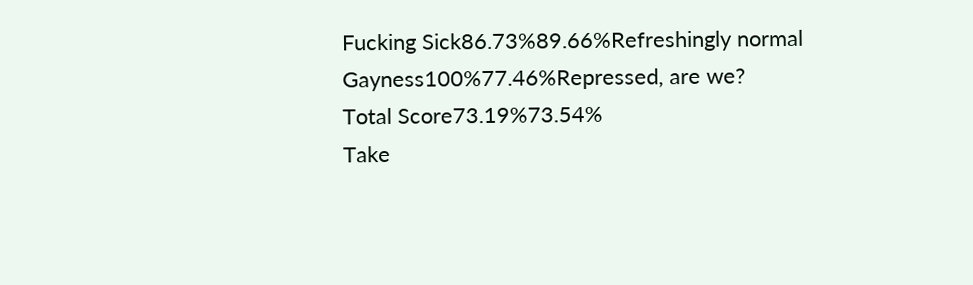Fucking Sick86.73%89.66%Refreshingly normal
Gayness100%77.46%Repressed, are we?
Total Score73.19%73.54%
Take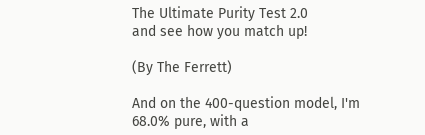The Ultimate Purity Test 2.0
and see how you match up!

(By The Ferrett)

And on the 400-question model, I'm 68.0% pure, with a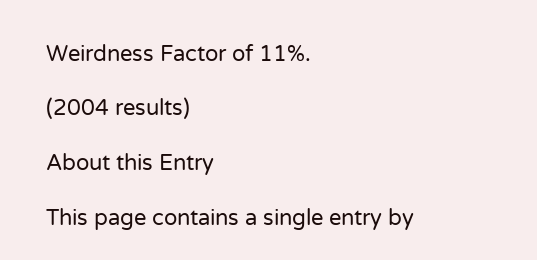Weirdness Factor of 11%.

(2004 results)

About this Entry

This page contains a single entry by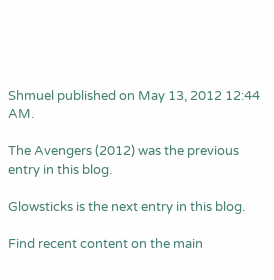Shmuel published on May 13, 2012 12:44 AM.

The Avengers (2012) was the previous entry in this blog.

Glowsticks is the next entry in this blog.

Find recent content on the main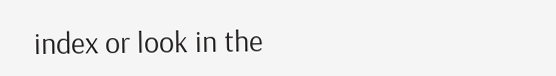index or look in the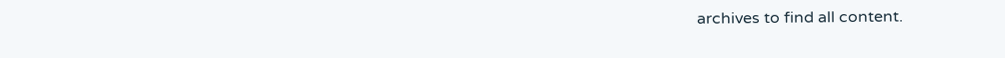archives to find all content.